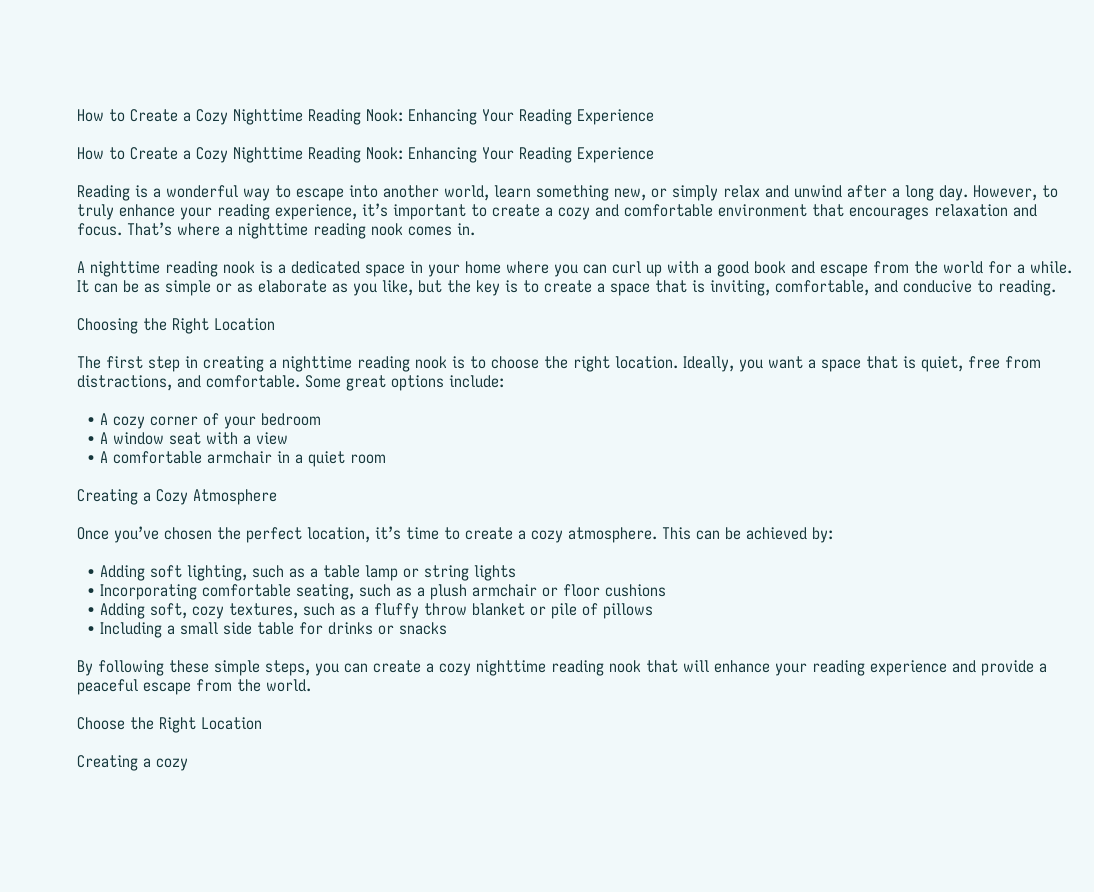How to Create a Cozy Nighttime Reading Nook: Enhancing Your Reading Experience

How to Create a Cozy Nighttime Reading Nook: Enhancing Your Reading Experience

Reading is a wonderful way to escape into another world, learn something new, or simply relax and unwind after a long day. However, to truly enhance your reading experience, it’s important to create a cozy and comfortable environment that encourages relaxation and focus. That’s where a nighttime reading nook comes in.

A nighttime reading nook is a dedicated space in your home where you can curl up with a good book and escape from the world for a while. It can be as simple or as elaborate as you like, but the key is to create a space that is inviting, comfortable, and conducive to reading.

Choosing the Right Location

The first step in creating a nighttime reading nook is to choose the right location. Ideally, you want a space that is quiet, free from distractions, and comfortable. Some great options include:

  • A cozy corner of your bedroom
  • A window seat with a view
  • A comfortable armchair in a quiet room

Creating a Cozy Atmosphere

Once you’ve chosen the perfect location, it’s time to create a cozy atmosphere. This can be achieved by:

  • Adding soft lighting, such as a table lamp or string lights
  • Incorporating comfortable seating, such as a plush armchair or floor cushions
  • Adding soft, cozy textures, such as a fluffy throw blanket or pile of pillows
  • Including a small side table for drinks or snacks

By following these simple steps, you can create a cozy nighttime reading nook that will enhance your reading experience and provide a peaceful escape from the world.

Choose the Right Location

Creating a cozy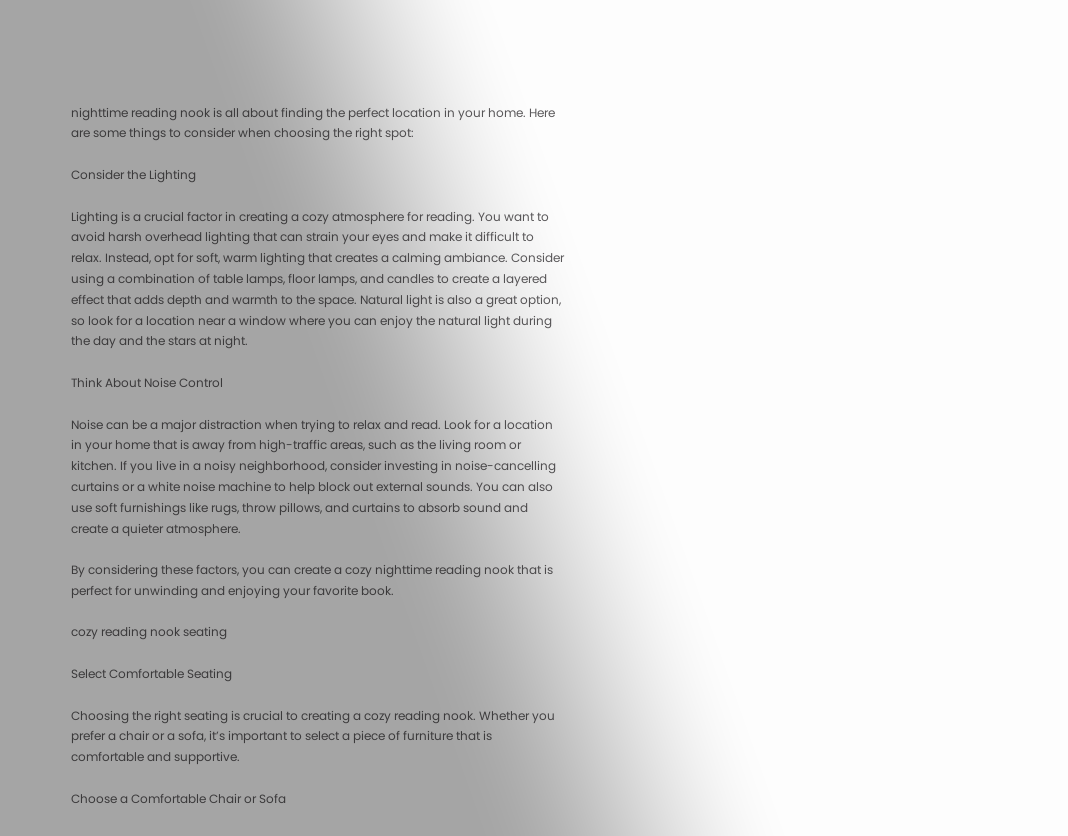nighttime reading nook is all about finding the perfect location in your home. Here are some things to consider when choosing the right spot:

Consider the Lighting

Lighting is a crucial factor in creating a cozy atmosphere for reading. You want to avoid harsh overhead lighting that can strain your eyes and make it difficult to relax. Instead, opt for soft, warm lighting that creates a calming ambiance. Consider using a combination of table lamps, floor lamps, and candles to create a layered effect that adds depth and warmth to the space. Natural light is also a great option, so look for a location near a window where you can enjoy the natural light during the day and the stars at night.

Think About Noise Control

Noise can be a major distraction when trying to relax and read. Look for a location in your home that is away from high-traffic areas, such as the living room or kitchen. If you live in a noisy neighborhood, consider investing in noise-cancelling curtains or a white noise machine to help block out external sounds. You can also use soft furnishings like rugs, throw pillows, and curtains to absorb sound and create a quieter atmosphere.

By considering these factors, you can create a cozy nighttime reading nook that is perfect for unwinding and enjoying your favorite book.

cozy reading nook seating

Select Comfortable Seating

Choosing the right seating is crucial to creating a cozy reading nook. Whether you prefer a chair or a sofa, it’s important to select a piece of furniture that is comfortable and supportive.

Choose a Comfortable Chair or Sofa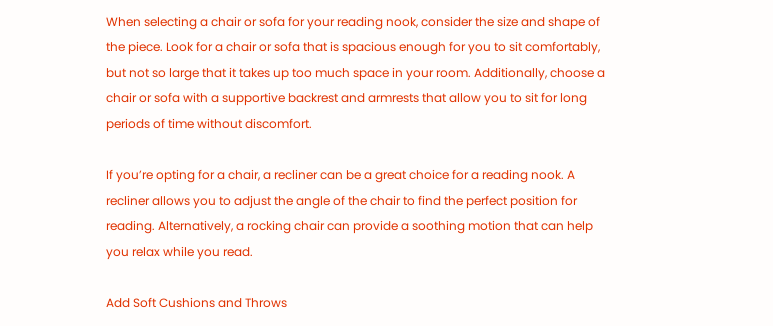When selecting a chair or sofa for your reading nook, consider the size and shape of the piece. Look for a chair or sofa that is spacious enough for you to sit comfortably, but not so large that it takes up too much space in your room. Additionally, choose a chair or sofa with a supportive backrest and armrests that allow you to sit for long periods of time without discomfort.

If you’re opting for a chair, a recliner can be a great choice for a reading nook. A recliner allows you to adjust the angle of the chair to find the perfect position for reading. Alternatively, a rocking chair can provide a soothing motion that can help you relax while you read.

Add Soft Cushions and Throws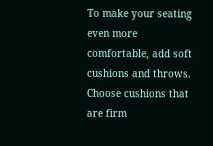To make your seating even more comfortable, add soft cushions and throws. Choose cushions that are firm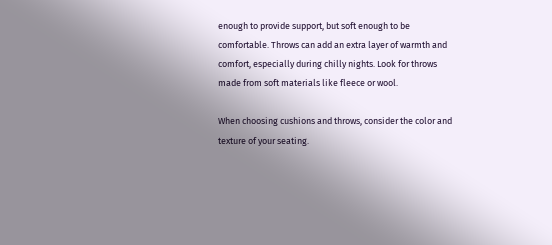enough to provide support, but soft enough to be comfortable. Throws can add an extra layer of warmth and comfort, especially during chilly nights. Look for throws made from soft materials like fleece or wool.

When choosing cushions and throws, consider the color and texture of your seating.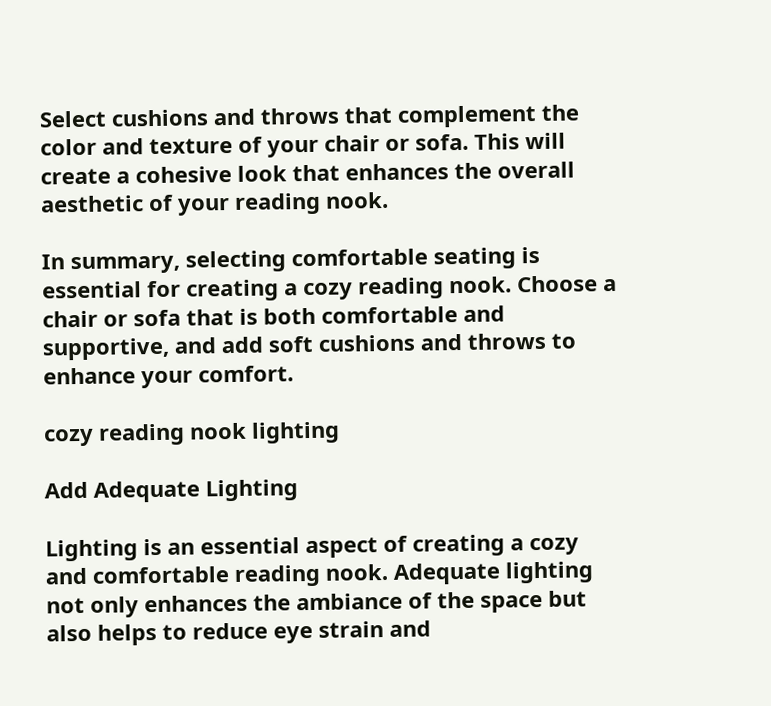Select cushions and throws that complement the color and texture of your chair or sofa. This will create a cohesive look that enhances the overall aesthetic of your reading nook.

In summary, selecting comfortable seating is essential for creating a cozy reading nook. Choose a chair or sofa that is both comfortable and supportive, and add soft cushions and throws to enhance your comfort.

cozy reading nook lighting

Add Adequate Lighting

Lighting is an essential aspect of creating a cozy and comfortable reading nook. Adequate lighting not only enhances the ambiance of the space but also helps to reduce eye strain and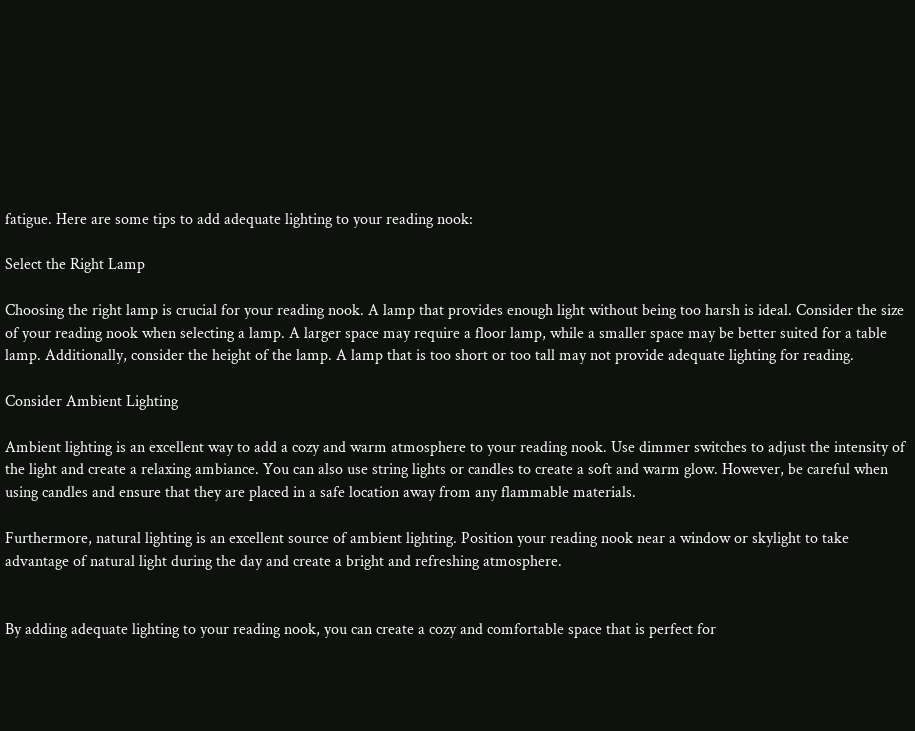fatigue. Here are some tips to add adequate lighting to your reading nook:

Select the Right Lamp

Choosing the right lamp is crucial for your reading nook. A lamp that provides enough light without being too harsh is ideal. Consider the size of your reading nook when selecting a lamp. A larger space may require a floor lamp, while a smaller space may be better suited for a table lamp. Additionally, consider the height of the lamp. A lamp that is too short or too tall may not provide adequate lighting for reading.

Consider Ambient Lighting

Ambient lighting is an excellent way to add a cozy and warm atmosphere to your reading nook. Use dimmer switches to adjust the intensity of the light and create a relaxing ambiance. You can also use string lights or candles to create a soft and warm glow. However, be careful when using candles and ensure that they are placed in a safe location away from any flammable materials.

Furthermore, natural lighting is an excellent source of ambient lighting. Position your reading nook near a window or skylight to take advantage of natural light during the day and create a bright and refreshing atmosphere.


By adding adequate lighting to your reading nook, you can create a cozy and comfortable space that is perfect for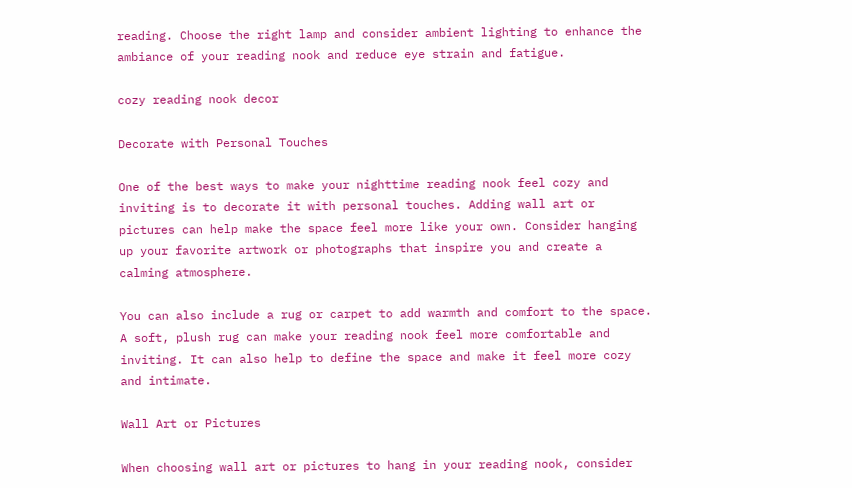reading. Choose the right lamp and consider ambient lighting to enhance the ambiance of your reading nook and reduce eye strain and fatigue.

cozy reading nook decor

Decorate with Personal Touches

One of the best ways to make your nighttime reading nook feel cozy and inviting is to decorate it with personal touches. Adding wall art or pictures can help make the space feel more like your own. Consider hanging up your favorite artwork or photographs that inspire you and create a calming atmosphere.

You can also include a rug or carpet to add warmth and comfort to the space. A soft, plush rug can make your reading nook feel more comfortable and inviting. It can also help to define the space and make it feel more cozy and intimate.

Wall Art or Pictures

When choosing wall art or pictures to hang in your reading nook, consider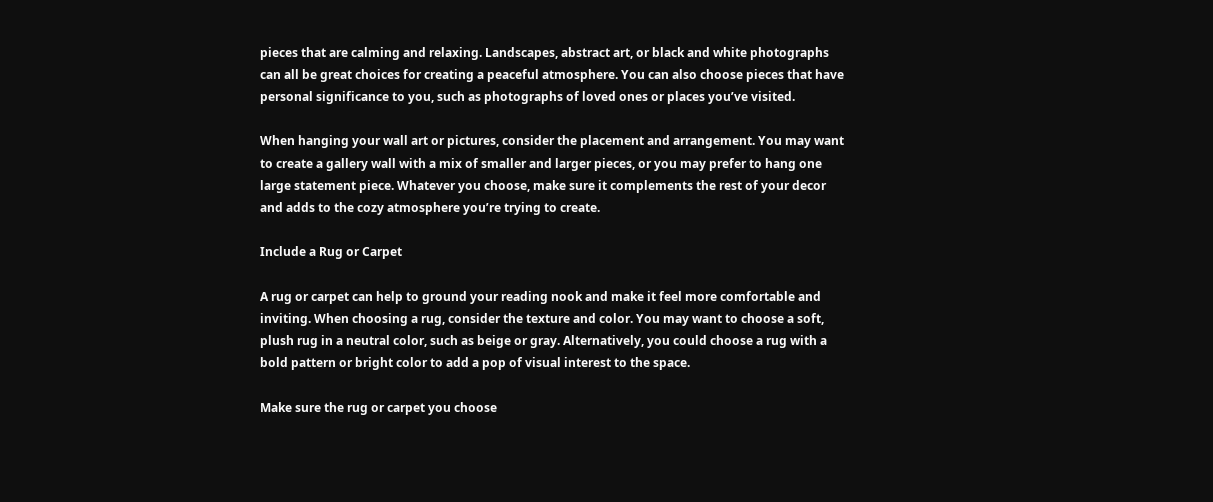pieces that are calming and relaxing. Landscapes, abstract art, or black and white photographs can all be great choices for creating a peaceful atmosphere. You can also choose pieces that have personal significance to you, such as photographs of loved ones or places you’ve visited.

When hanging your wall art or pictures, consider the placement and arrangement. You may want to create a gallery wall with a mix of smaller and larger pieces, or you may prefer to hang one large statement piece. Whatever you choose, make sure it complements the rest of your decor and adds to the cozy atmosphere you’re trying to create.

Include a Rug or Carpet

A rug or carpet can help to ground your reading nook and make it feel more comfortable and inviting. When choosing a rug, consider the texture and color. You may want to choose a soft, plush rug in a neutral color, such as beige or gray. Alternatively, you could choose a rug with a bold pattern or bright color to add a pop of visual interest to the space.

Make sure the rug or carpet you choose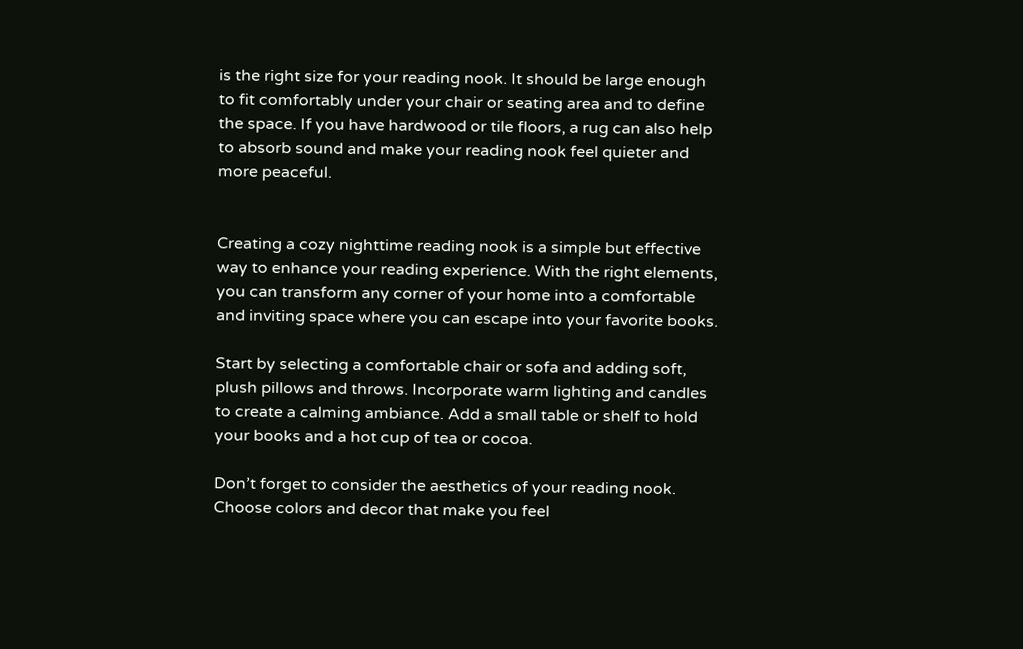is the right size for your reading nook. It should be large enough to fit comfortably under your chair or seating area and to define the space. If you have hardwood or tile floors, a rug can also help to absorb sound and make your reading nook feel quieter and more peaceful.


Creating a cozy nighttime reading nook is a simple but effective way to enhance your reading experience. With the right elements, you can transform any corner of your home into a comfortable and inviting space where you can escape into your favorite books.

Start by selecting a comfortable chair or sofa and adding soft, plush pillows and throws. Incorporate warm lighting and candles to create a calming ambiance. Add a small table or shelf to hold your books and a hot cup of tea or cocoa.

Don’t forget to consider the aesthetics of your reading nook. Choose colors and decor that make you feel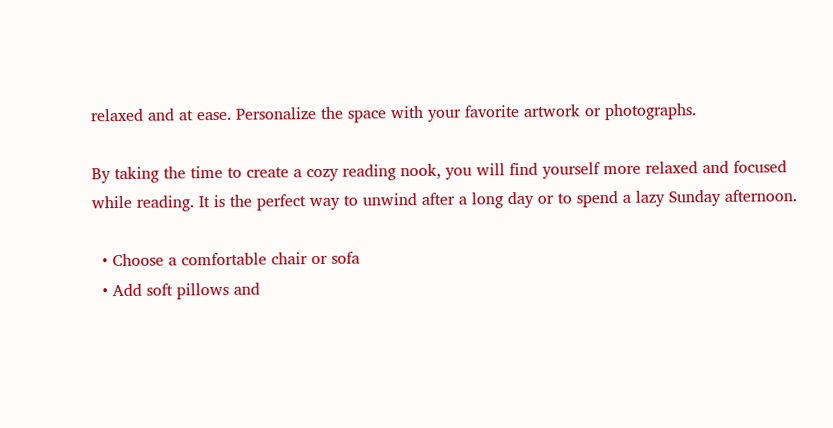relaxed and at ease. Personalize the space with your favorite artwork or photographs.

By taking the time to create a cozy reading nook, you will find yourself more relaxed and focused while reading. It is the perfect way to unwind after a long day or to spend a lazy Sunday afternoon.

  • Choose a comfortable chair or sofa
  • Add soft pillows and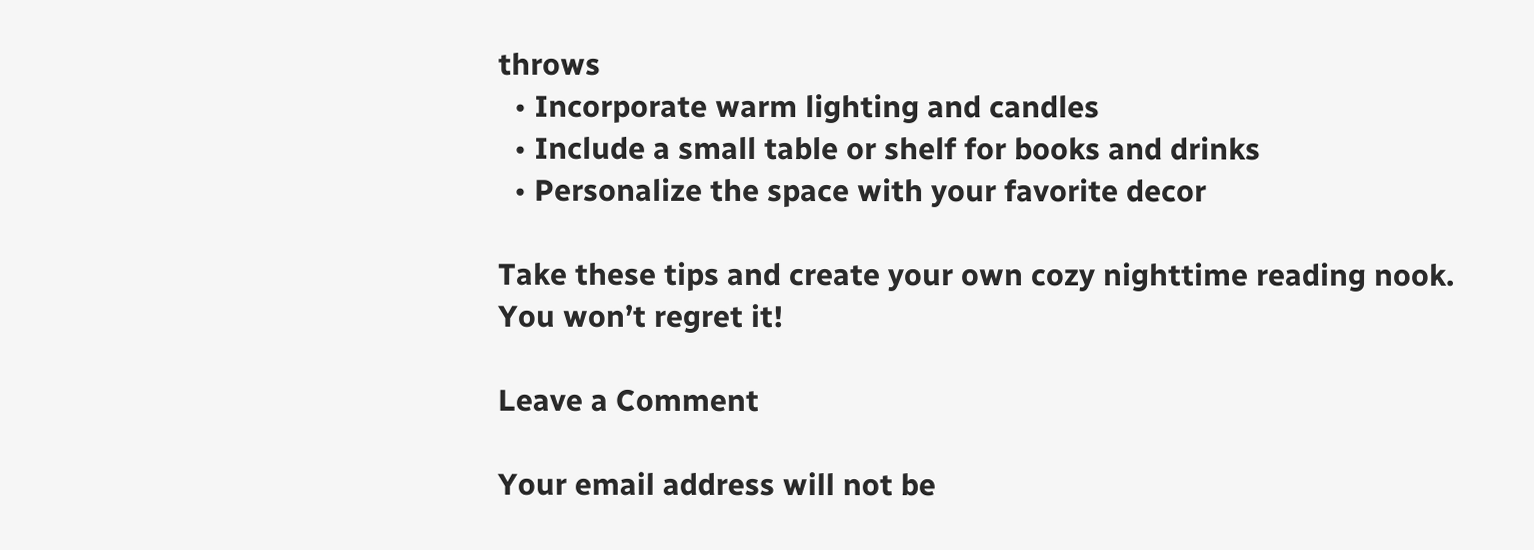throws
  • Incorporate warm lighting and candles
  • Include a small table or shelf for books and drinks
  • Personalize the space with your favorite decor

Take these tips and create your own cozy nighttime reading nook. You won’t regret it!

Leave a Comment

Your email address will not be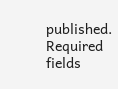published. Required fields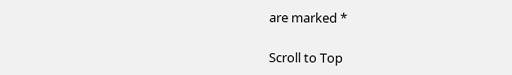are marked *

Scroll to Top